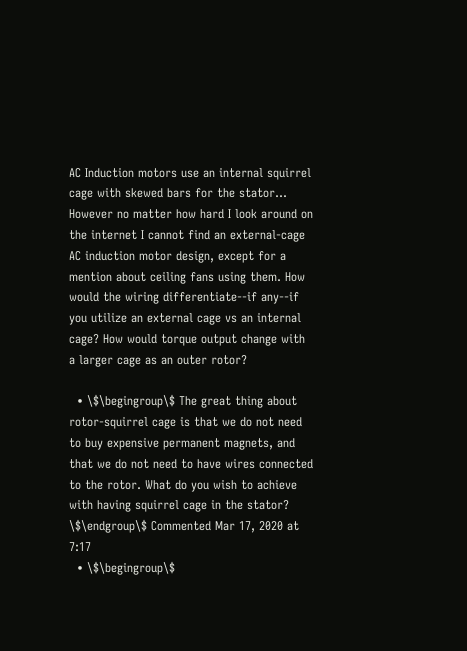AC Induction motors use an internal squirrel cage with skewed bars for the stator... However no matter how hard I look around on the internet I cannot find an external-cage AC induction motor design, except for a mention about ceiling fans using them. How would the wiring differentiate--if any--if you utilize an external cage vs an internal cage? How would torque output change with a larger cage as an outer rotor?

  • \$\begingroup\$ The great thing about rotor-squirrel cage is that we do not need to buy expensive permanent magnets, and that we do not need to have wires connected to the rotor. What do you wish to achieve with having squirrel cage in the stator? \$\endgroup\$ Commented Mar 17, 2020 at 7:17
  • \$\begingroup\$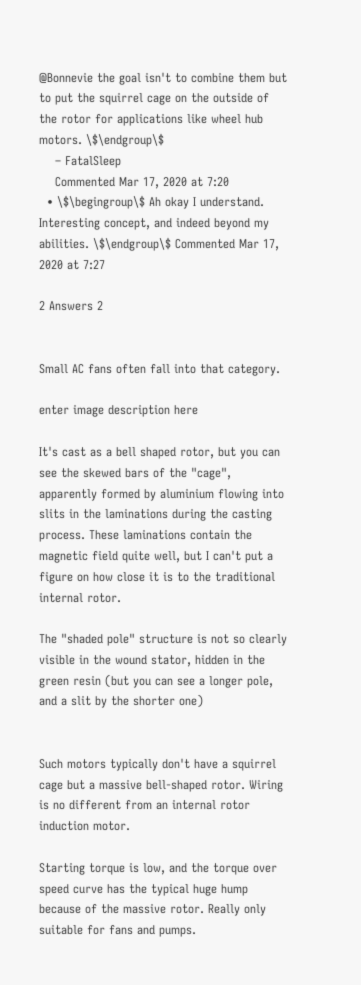@Bonnevie the goal isn't to combine them but to put the squirrel cage on the outside of the rotor for applications like wheel hub motors. \$\endgroup\$
    – FatalSleep
    Commented Mar 17, 2020 at 7:20
  • \$\begingroup\$ Ah okay I understand. Interesting concept, and indeed beyond my abilities. \$\endgroup\$ Commented Mar 17, 2020 at 7:27

2 Answers 2


Small AC fans often fall into that category.

enter image description here

It's cast as a bell shaped rotor, but you can see the skewed bars of the "cage", apparently formed by aluminium flowing into slits in the laminations during the casting process. These laminations contain the magnetic field quite well, but I can't put a figure on how close it is to the traditional internal rotor.

The "shaded pole" structure is not so clearly visible in the wound stator, hidden in the green resin (but you can see a longer pole, and a slit by the shorter one)


Such motors typically don't have a squirrel cage but a massive bell-shaped rotor. Wiring is no different from an internal rotor induction motor.

Starting torque is low, and the torque over speed curve has the typical huge hump because of the massive rotor. Really only suitable for fans and pumps.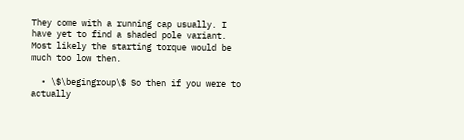They come with a running cap usually. I have yet to find a shaded pole variant. Most likely the starting torque would be much too low then.

  • \$\begingroup\$ So then if you were to actually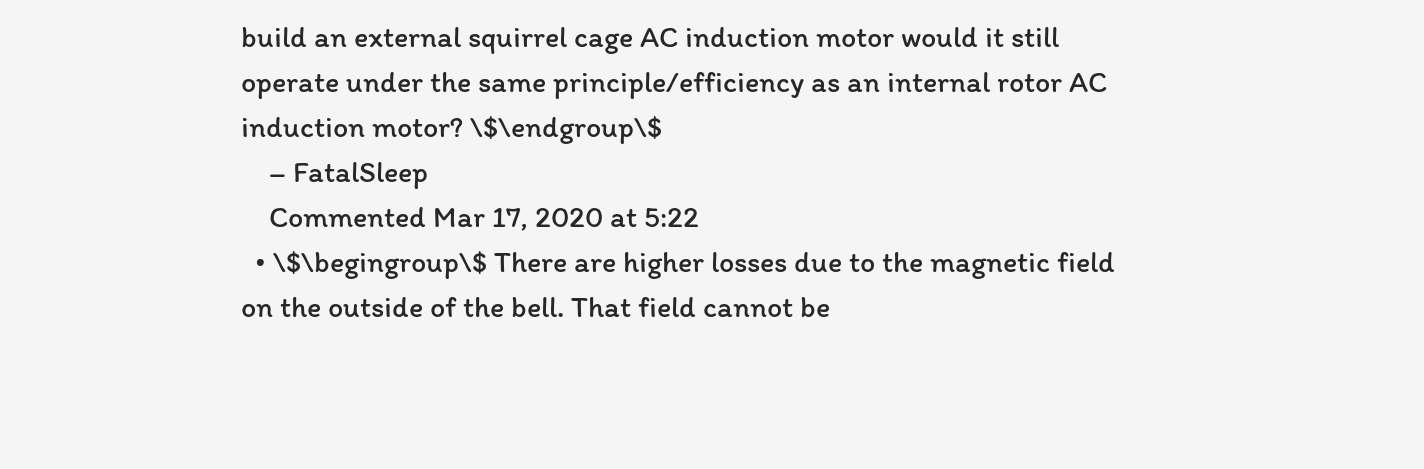build an external squirrel cage AC induction motor would it still operate under the same principle/efficiency as an internal rotor AC induction motor? \$\endgroup\$
    – FatalSleep
    Commented Mar 17, 2020 at 5:22
  • \$\begingroup\$ There are higher losses due to the magnetic field on the outside of the bell. That field cannot be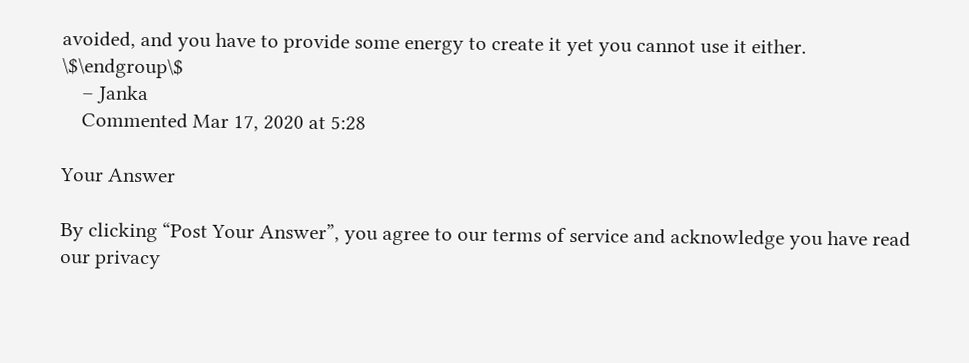avoided, and you have to provide some energy to create it yet you cannot use it either. \$\endgroup\$
    – Janka
    Commented Mar 17, 2020 at 5:28

Your Answer

By clicking “Post Your Answer”, you agree to our terms of service and acknowledge you have read our privacy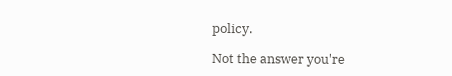policy.

Not the answer you're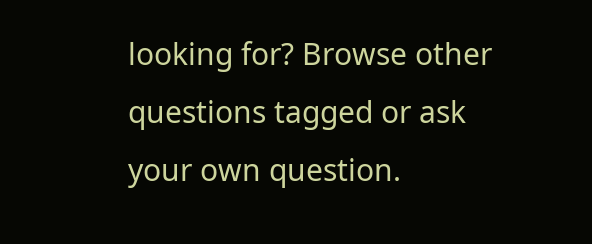looking for? Browse other questions tagged or ask your own question.